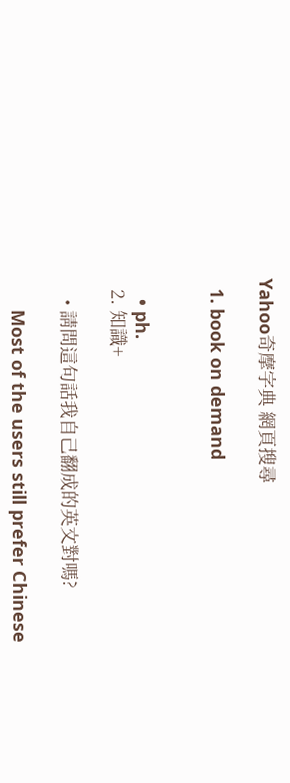Yahoo奇摩字典 網頁搜尋

  1. book on demand


    • ph.
  2. 知識+

    • 請問這句話我自己翻成的英文對嗎?

      Most of the users still prefer Chinese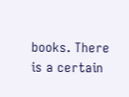books. There is a certain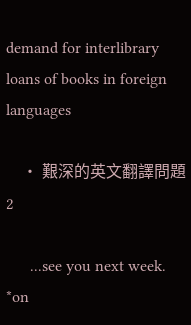demand for interlibrary loans of books in foreign languages

    • 艱深的英文翻譯問題2

      ...see you next week. *on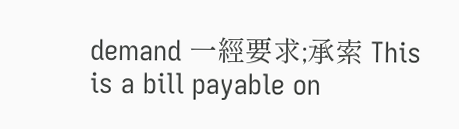demand 一經要求;承索 This is a bill payable on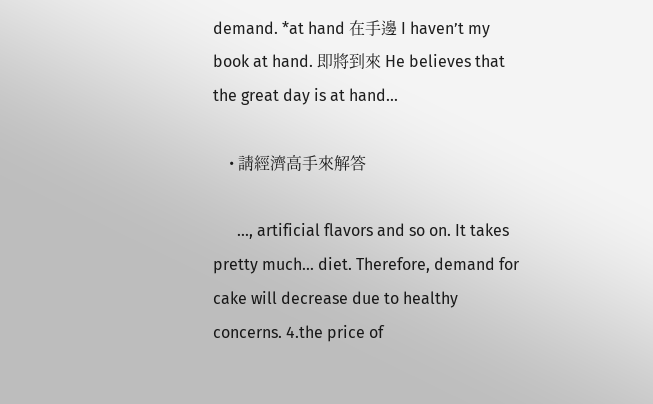demand. *at hand 在手邊 I haven’t my book at hand. 即將到來 He believes that the great day is at hand...

    • 請經濟高手來解答

      ..., artificial flavors and so on. It takes pretty much... diet. Therefore, demand for cake will decrease due to healthy concerns. 4.the price of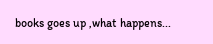books goes up ,what happens...